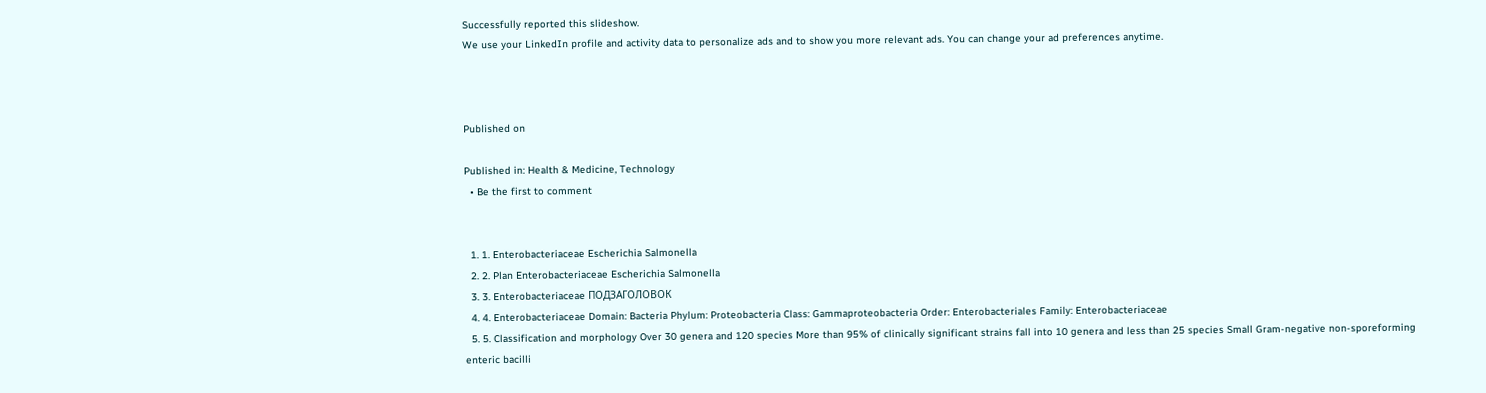Successfully reported this slideshow.
We use your LinkedIn profile and activity data to personalize ads and to show you more relevant ads. You can change your ad preferences anytime.



Published on

Published in: Health & Medicine, Technology
  • Be the first to comment


  1. 1. Enterobacteriaceae Escherichia Salmonella
  2. 2. Plan Enterobacteriaceae Escherichia Salmonella
  3. 3. Enterobacteriaceae ПОДЗАГОЛОВОК
  4. 4. Enterobacteriaceae Domain: Bacteria Phylum: Proteobacteria Class: Gammaproteobacteria Order: Enterobacteriales Family: Enterobacteriaceae
  5. 5. Classification and morphology Over 30 genera and 120 species More than 95% of clinically significant strains fall into 10 genera and less than 25 species Small Gram-negative non-sporeforming enteric bacilli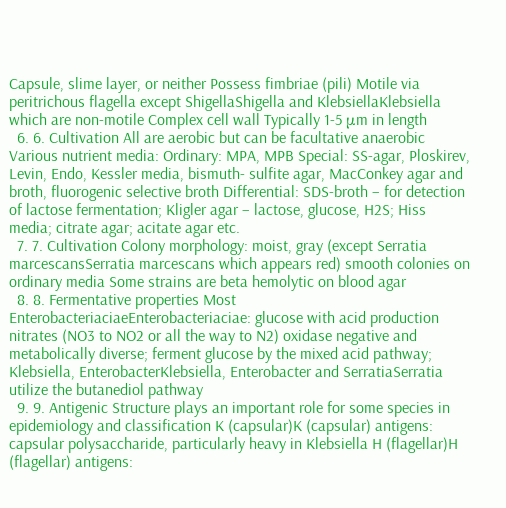Capsule, slime layer, or neither Possess fimbriae (pili) Motile via peritrichous flagella except ShigellaShigella and KlebsiellaKlebsiella which are non-motile Complex cell wall Typically 1-5 μm in length
  6. 6. Cultivation All are aerobic but can be facultative anaerobic Various nutrient media: Ordinary: MPA, MPB Special: SS-agar, Ploskirev, Levin, Endo, Kessler media, bismuth- sulfite agar, MacConkey agar and broth, fluorogenic selective broth Differential: SDS-broth – for detection of lactose fermentation; Kligler agar – lactose, glucose, H2S; Hiss media; citrate agar; acitate agar etc.
  7. 7. Cultivation Colony morphology: moist, gray (except Serratia marcescansSerratia marcescans which appears red) smooth colonies on ordinary media Some strains are beta hemolytic on blood agar
  8. 8. Fermentative properties Most EnterobacteriaciaeEnterobacteriaciae: glucose with acid production nitrates (NO3 to NO2 or all the way to N2) oxidase negative and metabolically diverse; ferment glucose by the mixed acid pathway; Klebsiella, EnterobacterKlebsiella, Enterobacter and SerratiaSerratia utilize the butanediol pathway
  9. 9. Antigenic Structure plays an important role for some species in epidemiology and classification K (capsular)K (capsular) antigens: capsular polysaccharide, particularly heavy in Klebsiella H (flagellar)H (flagellar) antigens: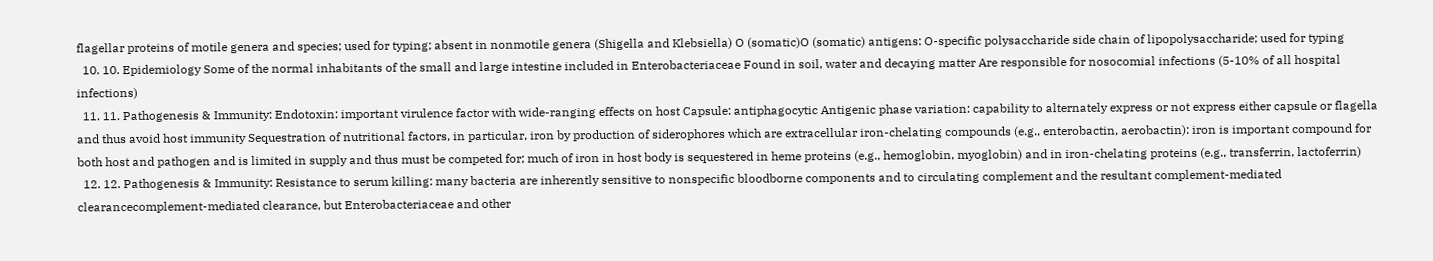flagellar proteins of motile genera and species; used for typing; absent in nonmotile genera (Shigella and Klebsiella) O (somatic)O (somatic) antigens: O-specific polysaccharide side chain of lipopolysaccharide; used for typing
  10. 10. Epidemiology Some of the normal inhabitants of the small and large intestine included in Enterobacteriaceae Found in soil, water and decaying matter Are responsible for nosocomial infections (5-10% of all hospital infections)
  11. 11. Pathogenesis & Immunity: Endotoxin: important virulence factor with wide-ranging effects on host Capsule: antiphagocytic Antigenic phase variation: capability to alternately express or not express either capsule or flagella and thus avoid host immunity Sequestration of nutritional factors, in particular, iron by production of siderophores which are extracellular iron-chelating compounds (e.g., enterobactin, aerobactin): iron is important compound for both host and pathogen and is limited in supply and thus must be competed for; much of iron in host body is sequestered in heme proteins (e.g., hemoglobin, myoglobin) and in iron-chelating proteins (e.g., transferrin, lactoferrin)
  12. 12. Pathogenesis & Immunity: Resistance to serum killing: many bacteria are inherently sensitive to nonspecific bloodborne components and to circulating complement and the resultant complement-mediated clearancecomplement-mediated clearance, but Enterobacteriaceae and other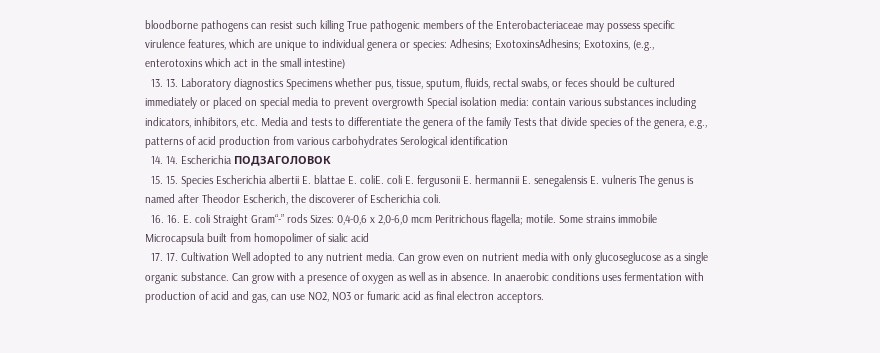bloodborne pathogens can resist such killing True pathogenic members of the Enterobacteriaceae may possess specific virulence features, which are unique to individual genera or species: Adhesins; ExotoxinsAdhesins; Exotoxins, (e.g., enterotoxins which act in the small intestine)
  13. 13. Laboratory diagnostics Specimens whether pus, tissue, sputum, fluids, rectal swabs, or feces should be cultured immediately or placed on special media to prevent overgrowth Special isolation media: contain various substances including indicators, inhibitors, etc. Media and tests to differentiate the genera of the family Tests that divide species of the genera, e.g., patterns of acid production from various carbohydrates Serological identification
  14. 14. Escherichia ПОДЗАГОЛОВОК
  15. 15. Species Escherichia albertii E. blattae E. coliE. coli E. fergusonii E. hermannii E. senegalensis E. vulneris The genus is named after Theodor Escherich, the discoverer of Escherichia coli.
  16. 16. E. coli Straight Gram“-” rods Sizes: 0,4-0,6 x 2,0-6,0 mcm Peritrichous flagella; motile. Some strains immobile Microcapsula built from homopolimer of sialic acid
  17. 17. Cultivation Well adopted to any nutrient media. Can grow even on nutrient media with only glucoseglucose as a single organic substance. Can grow with a presence of oxygen as well as in absence. In anaerobic conditions uses fermentation with production of acid and gas, can use NO2, NO3 or fumaric acid as final electron acceptors.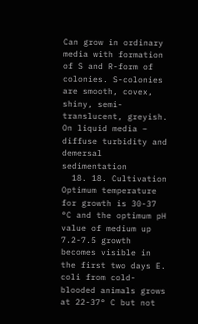Can grow in ordinary media with formation of S and R-form of colonies. S-colonies are smooth, covex, shiny, semi-translucent, greyish. On liquid media – diffuse turbidity and demersal sedimentation
  18. 18. Cultivation Optimum temperature for growth is 30-37 °C and the optimum pH value of medium up 7.2-7.5 growth becomes visible in the first two days E. coli from cold-blooded animals grows at 22-37° C but not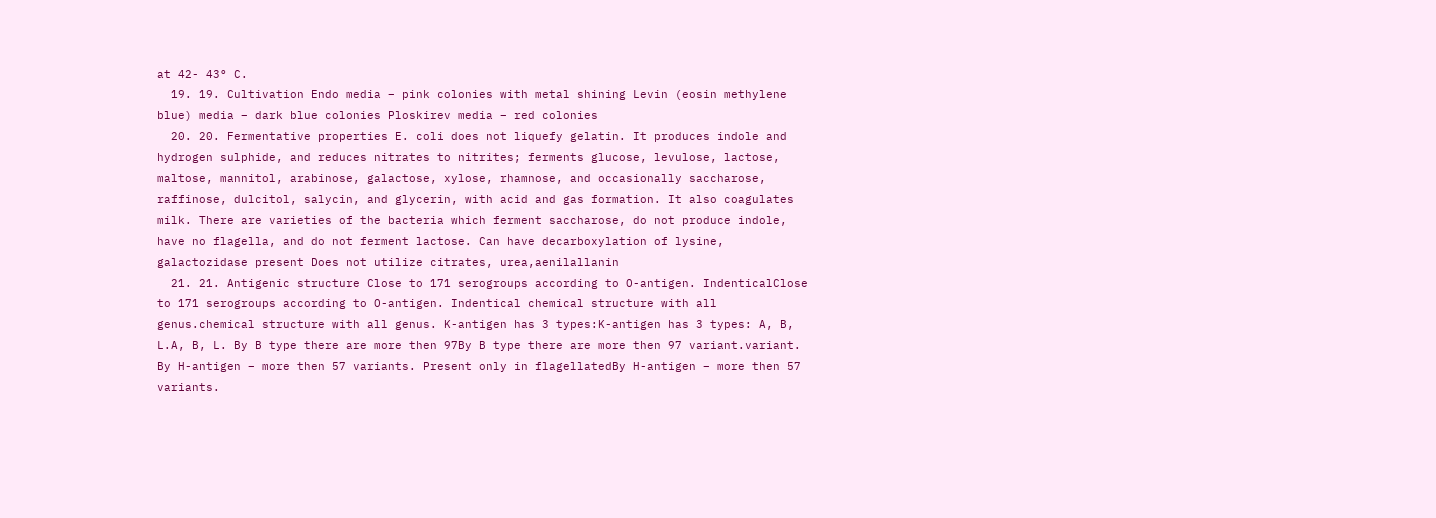at 42- 43° C.
  19. 19. Cultivation Endo media – pink colonies with metal shining Levin (eosin methylene blue) media – dark blue colonies Ploskirev media – red colonies
  20. 20. Fermentative properties E. coli does not liquefy gelatin. It produces indole and hydrogen sulphide, and reduces nitrates to nitrites; ferments glucose, levulose, lactose, maltose, mannitol, arabinose, galactose, xylose, rhamnose, and occasionally saccharose, raffinose, dulcitol, salycin, and glycerin, with acid and gas formation. It also coagulates milk. There are varieties of the bacteria which ferment saccharose, do not produce indole, have no flagella, and do not ferment lactose. Can have decarboxylation of lysine, galactozidase present Does not utilize citrates, urea,aenilallanin
  21. 21. Antigenic structure Close to 171 serogroups according to O-antigen. IndenticalClose to 171 serogroups according to O-antigen. Indentical chemical structure with all genus.chemical structure with all genus. K-antigen has 3 types:K-antigen has 3 types: A, B, L.A, B, L. By B type there are more then 97By B type there are more then 97 variant.variant. By H-antigen – more then 57 variants. Present only in flagellatedBy H-antigen – more then 57 variants.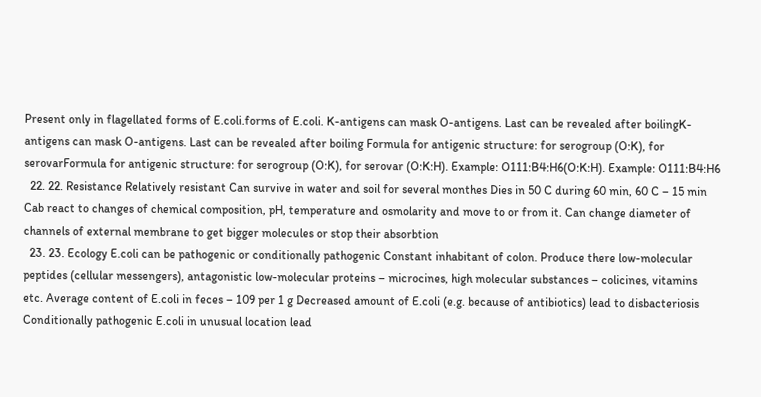Present only in flagellated forms of E.coli.forms of E.coli. K-antigens can mask O-antigens. Last can be revealed after boilingK-antigens can mask O-antigens. Last can be revealed after boiling Formula for antigenic structure: for serogroup (O:K), for serovarFormula for antigenic structure: for serogroup (O:K), for serovar (O:K:H). Example: O111:B4:H6(O:K:H). Example: O111:B4:H6
  22. 22. Resistance Relatively resistant Can survive in water and soil for several monthes Dies in 50 C during 60 min, 60 C – 15 min Cab react to changes of chemical composition, pH, temperature and osmolarity and move to or from it. Can change diameter of channels of external membrane to get bigger molecules or stop their absorbtion
  23. 23. Ecology E.coli can be pathogenic or conditionally pathogenic Constant inhabitant of colon. Produce there low-molecular peptides (cellular messengers), antagonistic low-molecular proteins – microcines, high molecular substances – colicines, vitamins etc. Average content of E.coli in feces – 109 per 1 g Decreased amount of E.coli (e.g. because of antibiotics) lead to disbacteriosis Conditionally pathogenic E.coli in unusual location lead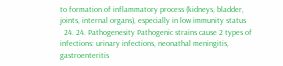to formation of inflammatory process (kidneys, bladder, joints, internal organs), especially in low immunity status
  24. 24. Pathogenesity Pathogenic strains cause 2 types of infections: urinary infections, neonathal meningitis, gastroenteritis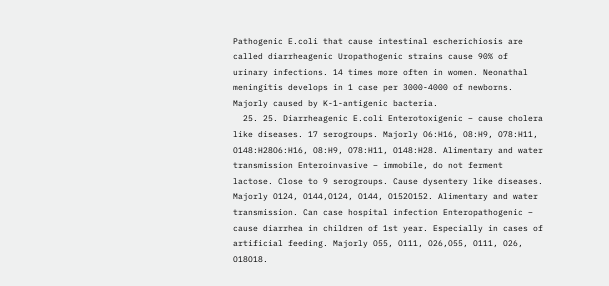Pathogenic E.coli that cause intestinal escherichiosis are called diarrheagenic Uropathogenic strains cause 90% of urinary infections. 14 times more often in women. Neonathal meningitis develops in 1 case per 3000-4000 of newborns. Majorly caused by K-1-antigenic bacteria.
  25. 25. Diarrheagenic E.coli Enterotoxigenic – cause cholera like diseases. 17 serogroups. Majorly O6:H16, O8:H9, O78:H11, O148:H28O6:H16, O8:H9, O78:H11, O148:H28. Alimentary and water transmission Enteroinvasive – immobile, do not ferment lactose. Close to 9 serogroups. Cause dysentery like diseases. Majorly O124, O144,O124, O144, O152O152. Alimentary and water transmission. Can case hospital infection Enteropathogenic – cause diarrhea in children of 1st year. Especially in cases of artificial feeding. Majorly O55, O111, O26,O55, O111, O26, O18O18.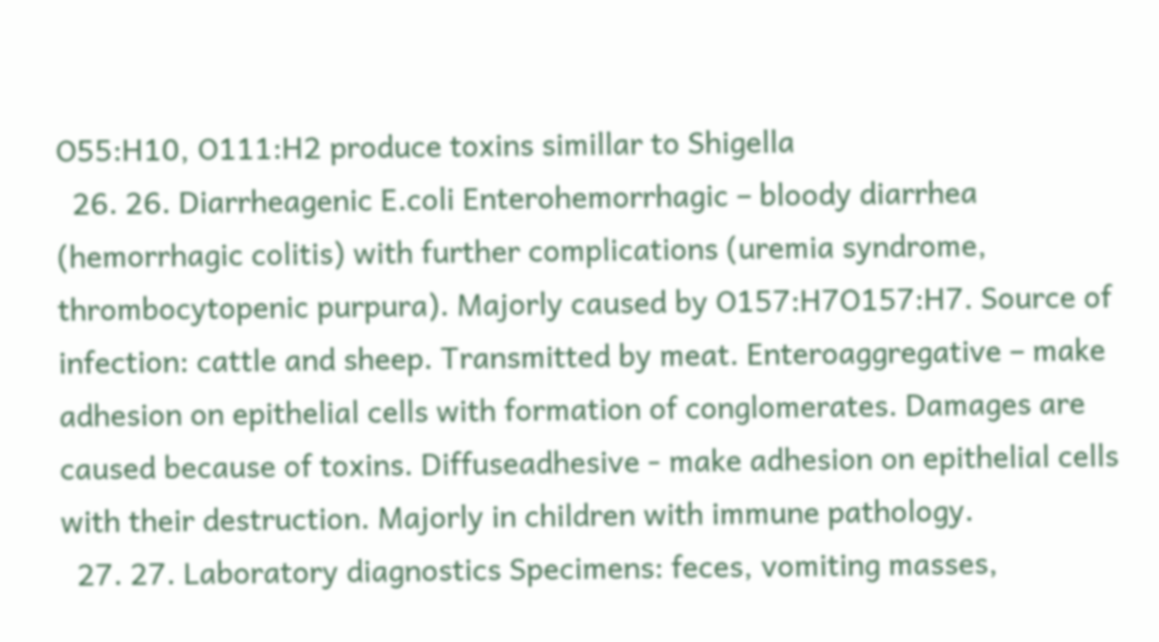O55:H10, O111:H2 produce toxins simillar to Shigella
  26. 26. Diarrheagenic E.coli Enterohemorrhagic – bloody diarrhea (hemorrhagic colitis) with further complications (uremia syndrome, thrombocytopenic purpura). Majorly caused by O157:H7O157:H7. Source of infection: cattle and sheep. Transmitted by meat. Enteroaggregative – make adhesion on epithelial cells with formation of conglomerates. Damages are caused because of toxins. Diffuseadhesive - make adhesion on epithelial cells with their destruction. Majorly in children with immune pathology.
  27. 27. Laboratory diagnostics Specimens: feces, vomiting masses,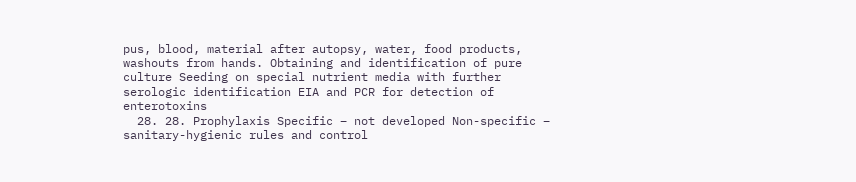pus, blood, material after autopsy, water, food products, washouts from hands. Obtaining and identification of pure culture Seeding on special nutrient media with further serologic identification EIA and PCR for detection of enterotoxins
  28. 28. Prophylaxis Specific – not developed Non-specific – sanitary-hygienic rules and control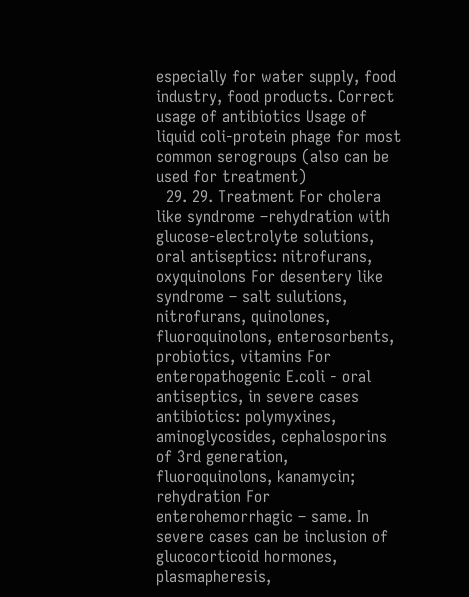especially for water supply, food industry, food products. Correct usage of antibiotics Usage of liquid coli-protein phage for most common serogroups (also can be used for treatment)
  29. 29. Treatment For cholera like syndrome –rehydration with glucose-electrolyte solutions, oral antiseptics: nitrofurans, oxyquinolons For desentery like syndrome – salt sulutions, nitrofurans, quinolones, fluoroquinolons, enterosorbents, probiotics, vitamins For enteropathogenic E.coli - oral antiseptics, in severe cases antibiotics: polymyxines, aminoglycosides, cephalosporins of 3rd generation, fluoroquinolons, kanamycin; rehydration For enterohemorrhagic – same. In severe cases can be inclusion of glucocorticoid hormones, plasmapheresis,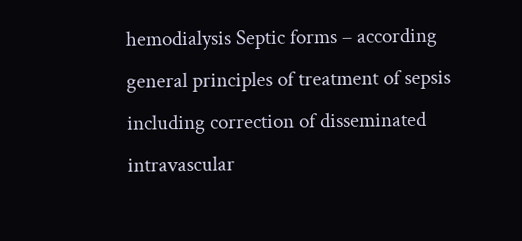hemodialysis Septic forms – according general principles of treatment of sepsis including correction of disseminated intravascular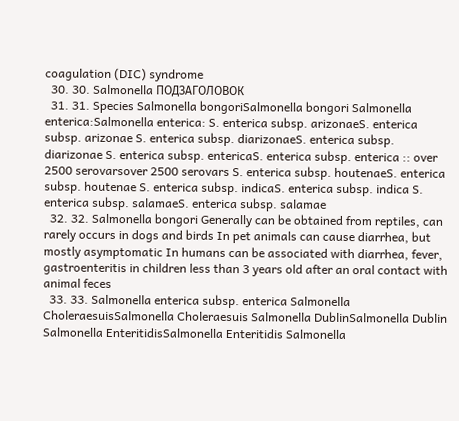coagulation (DIC) syndrome
  30. 30. Salmonella ПОДЗАГОЛОВОК
  31. 31. Species Salmonella bongoriSalmonella bongori Salmonella enterica:Salmonella enterica: S. enterica subsp. arizonaeS. enterica subsp. arizonae S. enterica subsp. diarizonaeS. enterica subsp. diarizonae S. enterica subsp. entericaS. enterica subsp. enterica :: over 2500 serovarsover 2500 serovars S. enterica subsp. houtenaeS. enterica subsp. houtenae S. enterica subsp. indicaS. enterica subsp. indica S. enterica subsp. salamaeS. enterica subsp. salamae
  32. 32. Salmonella bongori Generally can be obtained from reptiles, can rarely occurs in dogs and birds In pet animals can cause diarrhea, but mostly asymptomatic In humans can be associated with diarrhea, fever, gastroenteritis in children less than 3 years old after an oral contact with animal feces
  33. 33. Salmonella enterica subsp. enterica Salmonella CholeraesuisSalmonella Choleraesuis Salmonella DublinSalmonella Dublin Salmonella EnteritidisSalmonella Enteritidis Salmonella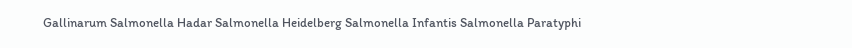Gallinarum Salmonella Hadar Salmonella Heidelberg Salmonella Infantis Salmonella Paratyphi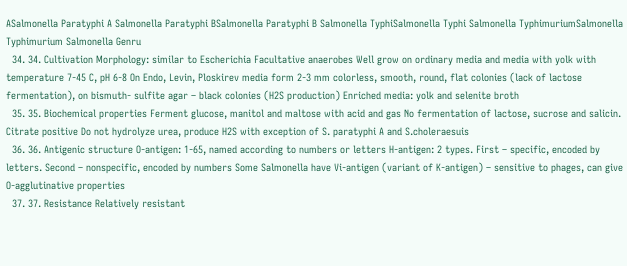ASalmonella Paratyphi A Salmonella Paratyphi BSalmonella Paratyphi B Salmonella TyphiSalmonella Typhi Salmonella TyphimuriumSalmonella Typhimurium Salmonella Genru
  34. 34. Cultivation Morphology: similar to Escherichia Facultative anaerobes Well grow on ordinary media and media with yolk with temperature 7-45 C, pH 6-8 On Endo, Levin, Ploskirev media form 2-3 mm colorless, smooth, round, flat colonies (lack of lactose fermentation), on bismuth- sulfite agar – black colonies (H2S production) Enriched media: yolk and selenite broth
  35. 35. Biochemical properties Ferment glucose, manitol and maltose with acid and gas No fermentation of lactose, sucrose and salicin. Citrate positive Do not hydrolyze urea, produce H2S with exception of S. paratyphi A and S.choleraesuis
  36. 36. Antigenic structure O-antigen: 1-65, named according to numbers or letters H-antigen: 2 types. First – specific, encoded by letters. Second – nonspecific, encoded by numbers Some Salmonella have Vi-antigen (variant of K-antigen) – sensitive to phages, can give O-agglutinative properties
  37. 37. Resistance Relatively resistant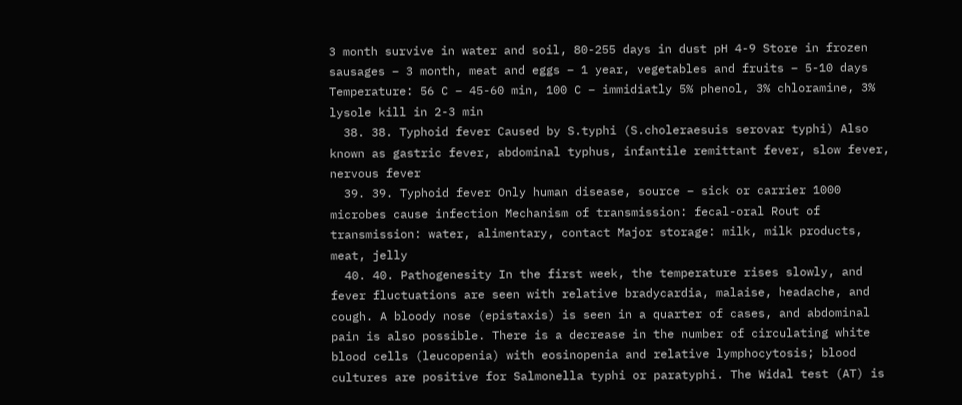3 month survive in water and soil, 80-255 days in dust pH 4-9 Store in frozen sausages – 3 month, meat and eggs – 1 year, vegetables and fruits – 5-10 days Temperature: 56 C – 45-60 min, 100 C – immidiatly 5% phenol, 3% chloramine, 3% lysole kill in 2-3 min
  38. 38. Typhoid fever Caused by S.typhi (S.choleraesuis serovar typhi) Also known as gastric fever, abdominal typhus, infantile remittant fever, slow fever, nervous fever
  39. 39. Typhoid fever Only human disease, source – sick or carrier 1000 microbes cause infection Mechanism of transmission: fecal-oral Rout of transmission: water, alimentary, contact Major storage: milk, milk products, meat, jelly
  40. 40. Pathogenesity In the first week, the temperature rises slowly, and fever fluctuations are seen with relative bradycardia, malaise, headache, and cough. A bloody nose (epistaxis) is seen in a quarter of cases, and abdominal pain is also possible. There is a decrease in the number of circulating white blood cells (leucopenia) with eosinopenia and relative lymphocytosis; blood cultures are positive for Salmonella typhi or paratyphi. The Widal test (AT) is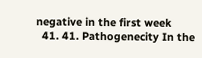negative in the first week
  41. 41. Pathogenecity In the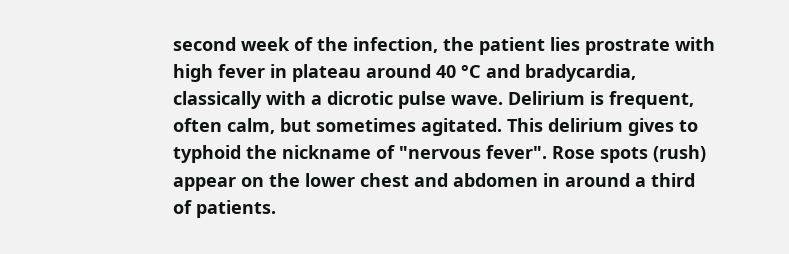second week of the infection, the patient lies prostrate with high fever in plateau around 40 °C and bradycardia, classically with a dicrotic pulse wave. Delirium is frequent, often calm, but sometimes agitated. This delirium gives to typhoid the nickname of "nervous fever". Rose spots (rush) appear on the lower chest and abdomen in around a third of patients.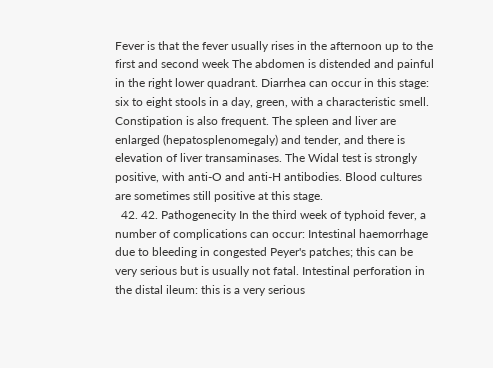Fever is that the fever usually rises in the afternoon up to the first and second week The abdomen is distended and painful in the right lower quadrant. Diarrhea can occur in this stage: six to eight stools in a day, green, with a characteristic smell. Constipation is also frequent. The spleen and liver are enlarged (hepatosplenomegaly) and tender, and there is elevation of liver transaminases. The Widal test is strongly positive, with anti-O and anti-H antibodies. Blood cultures are sometimes still positive at this stage.
  42. 42. Pathogenecity In the third week of typhoid fever, a number of complications can occur: Intestinal haemorrhage due to bleeding in congested Peyer's patches; this can be very serious but is usually not fatal. Intestinal perforation in the distal ileum: this is a very serious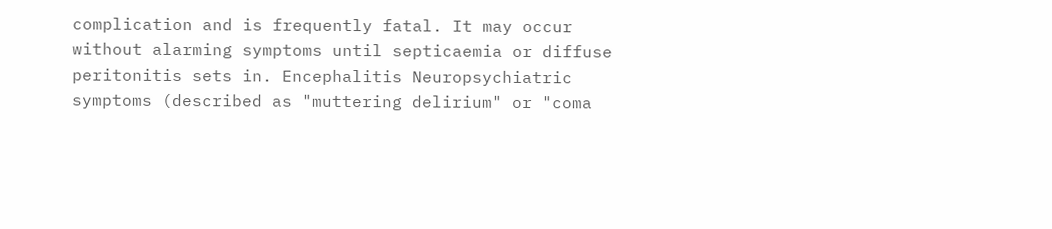complication and is frequently fatal. It may occur without alarming symptoms until septicaemia or diffuse peritonitis sets in. Encephalitis Neuropsychiatric symptoms (described as "muttering delirium" or "coma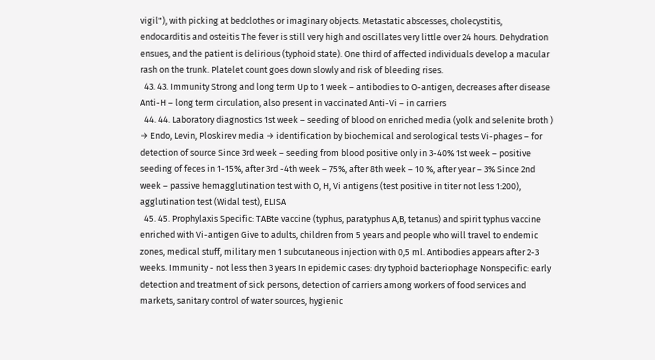vigil"), with picking at bedclothes or imaginary objects. Metastatic abscesses, cholecystitis, endocarditis and osteitis The fever is still very high and oscillates very little over 24 hours. Dehydration ensues, and the patient is delirious (typhoid state). One third of affected individuals develop a macular rash on the trunk. Platelet count goes down slowly and risk of bleeding rises.
  43. 43. Immunity Strong and long term Up to 1 week – antibodies to O-antigen, decreases after disease Anti-H – long term circulation, also present in vaccinated Anti-Vi – in carriers
  44. 44. Laboratory diagnostics 1st week – seeding of blood on enriched media (yolk and selenite broth ) → Endo, Levin, Ploskirev media → identification by biochemical and serological tests Vi-phages – for detection of source Since 3rd week – seeding from blood positive only in 3-40% 1st week – positive seeding of feces in 1-15%, after 3rd -4th week – 75%, after 8th week – 10 %, after year – 3% Since 2nd week – passive hemagglutination test with O, H, Vi antigens (test positive in titer not less 1:200), agglutination test (Widal test), ELISA
  45. 45. Prophylaxis Specific: TABte vaccine (typhus, paratyphus A,B, tetanus) and spirit typhus vaccine enriched with Vi-antigen Give to adults, children from 5 years and people who will travel to endemic zones, medical stuff, military men 1 subcutaneous injection with 0,5 ml. Antibodies appears after 2-3 weeks. Immunity - not less then 3 years In epidemic cases: dry typhoid bacteriophage Nonspecific: early detection and treatment of sick persons, detection of carriers among workers of food services and markets, sanitary control of water sources, hygienic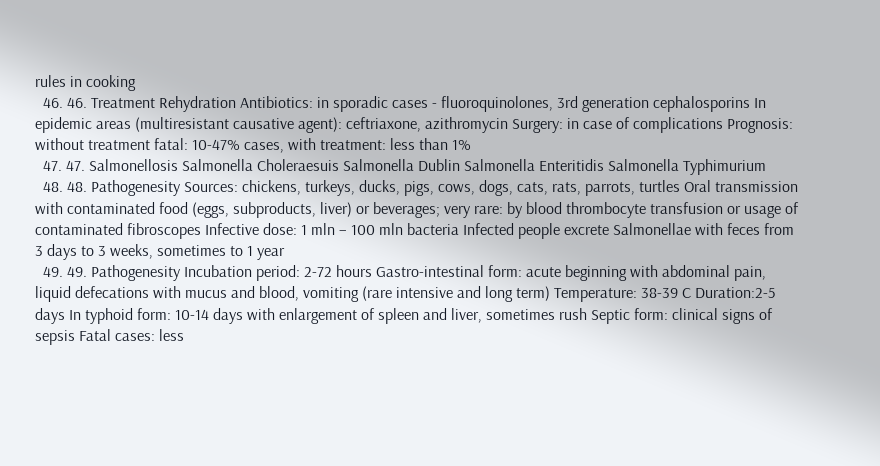rules in cooking
  46. 46. Treatment Rehydration Antibiotics: in sporadic cases - fluoroquinolones, 3rd generation cephalosporins In epidemic areas (multiresistant causative agent): ceftriaxone, azithromycin Surgery: in case of complications Prognosis: without treatment fatal: 10-47% cases, with treatment: less than 1%
  47. 47. Salmonellosis Salmonella Choleraesuis Salmonella Dublin Salmonella Enteritidis Salmonella Typhimurium
  48. 48. Pathogenesity Sources: chickens, turkeys, ducks, pigs, cows, dogs, cats, rats, parrots, turtles Oral transmission with contaminated food (eggs, subproducts, liver) or beverages; very rare: by blood thrombocyte transfusion or usage of contaminated fibroscopes Infective dose: 1 mln – 100 mln bacteria Infected people excrete Salmonellae with feces from 3 days to 3 weeks, sometimes to 1 year
  49. 49. Pathogenesity Incubation period: 2-72 hours Gastro-intestinal form: acute beginning with abdominal pain, liquid defecations with mucus and blood, vomiting (rare intensive and long term) Temperature: 38-39 C Duration:2-5 days In typhoid form: 10-14 days with enlargement of spleen and liver, sometimes rush Septic form: clinical signs of sepsis Fatal cases: less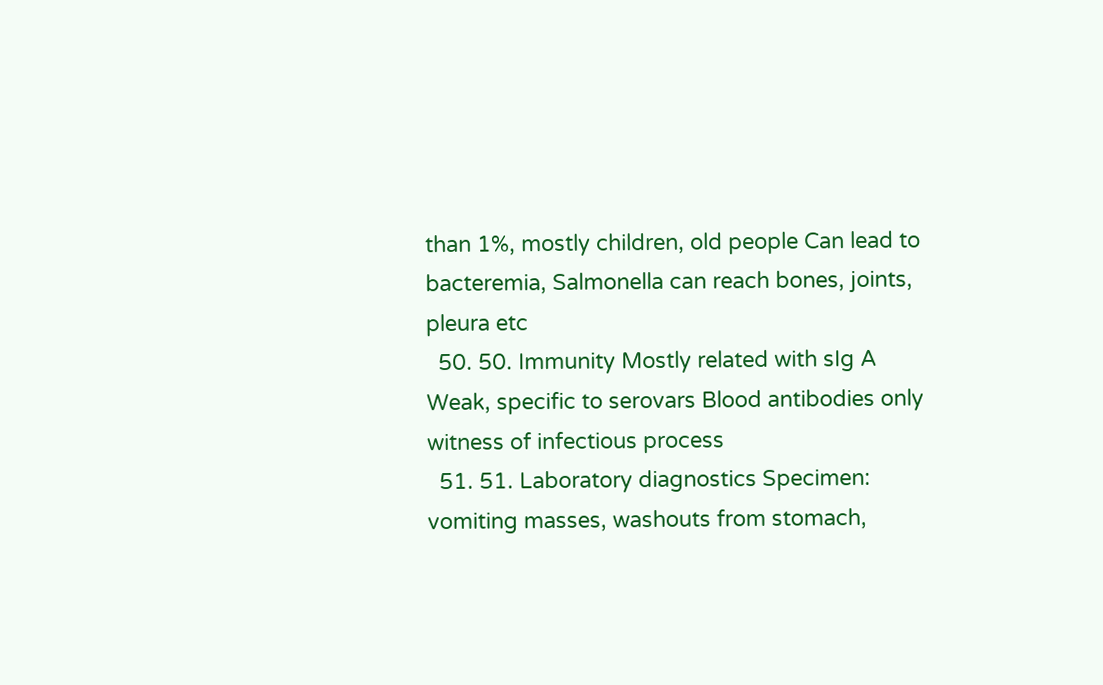than 1%, mostly children, old people Can lead to bacteremia, Salmonella can reach bones, joints, pleura etc
  50. 50. Immunity Mostly related with sIg A Weak, specific to serovars Blood antibodies only witness of infectious process
  51. 51. Laboratory diagnostics Specimen: vomiting masses, washouts from stomach,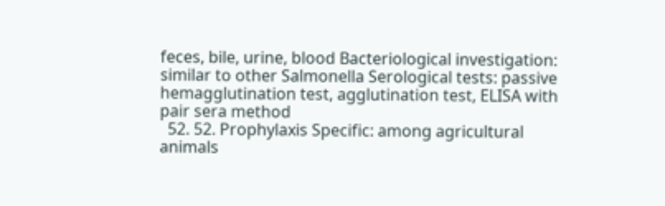feces, bile, urine, blood Bacteriological investigation: similar to other Salmonella Serological tests: passive hemagglutination test, agglutination test, ELISA with pair sera method
  52. 52. Prophylaxis Specific: among agricultural animals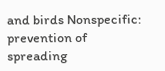and birds Nonspecific: prevention of spreading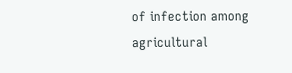of infection among agricultural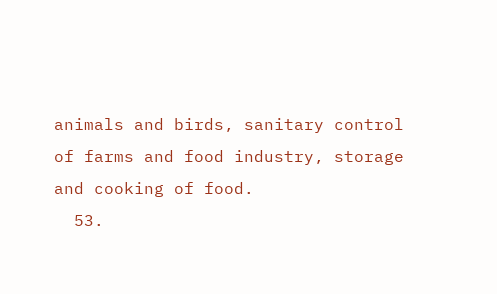animals and birds, sanitary control of farms and food industry, storage and cooking of food.
  53.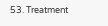53. Treatment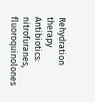Rehydration therapy Antibiotics: nitrofuranes, fluoroquinolones